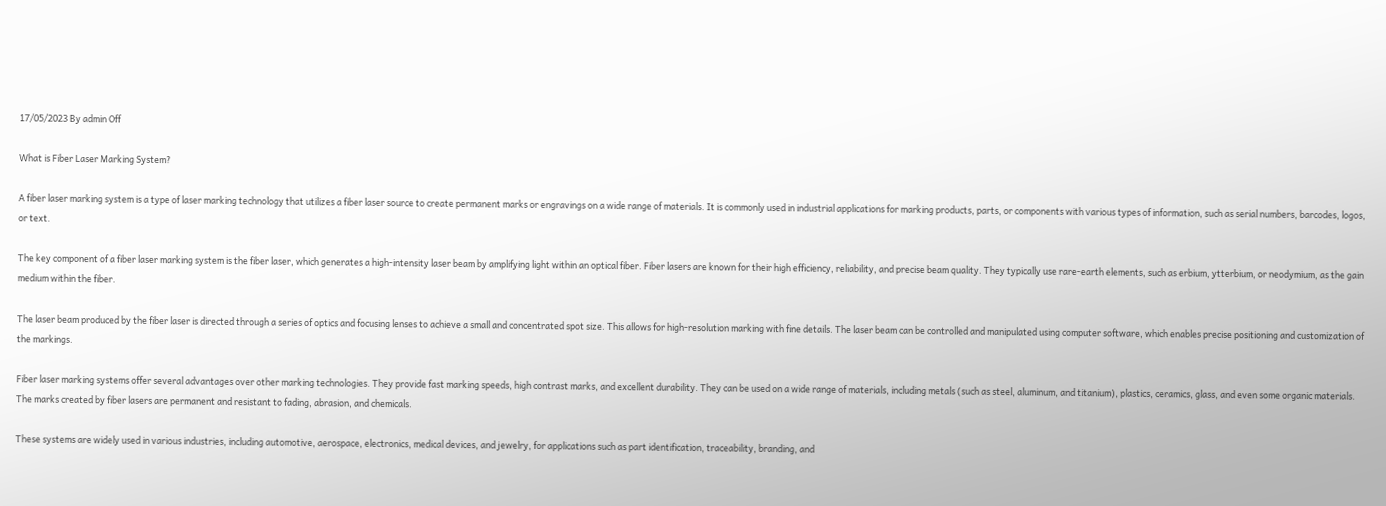17/05/2023 By admin Off

What is Fiber Laser Marking System?

A fiber laser marking system is a type of laser marking technology that utilizes a fiber laser source to create permanent marks or engravings on a wide range of materials. It is commonly used in industrial applications for marking products, parts, or components with various types of information, such as serial numbers, barcodes, logos, or text.

The key component of a fiber laser marking system is the fiber laser, which generates a high-intensity laser beam by amplifying light within an optical fiber. Fiber lasers are known for their high efficiency, reliability, and precise beam quality. They typically use rare-earth elements, such as erbium, ytterbium, or neodymium, as the gain medium within the fiber.

The laser beam produced by the fiber laser is directed through a series of optics and focusing lenses to achieve a small and concentrated spot size. This allows for high-resolution marking with fine details. The laser beam can be controlled and manipulated using computer software, which enables precise positioning and customization of the markings.

Fiber laser marking systems offer several advantages over other marking technologies. They provide fast marking speeds, high contrast marks, and excellent durability. They can be used on a wide range of materials, including metals (such as steel, aluminum, and titanium), plastics, ceramics, glass, and even some organic materials. The marks created by fiber lasers are permanent and resistant to fading, abrasion, and chemicals.

These systems are widely used in various industries, including automotive, aerospace, electronics, medical devices, and jewelry, for applications such as part identification, traceability, branding, and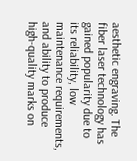aesthetic engraving. The fiber laser technology has gained popularity due to its reliability, low maintenance requirements, and ability to produce high-quality marks on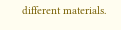different materials.